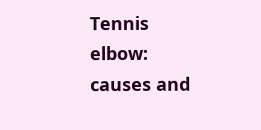Tennis elbow: causes and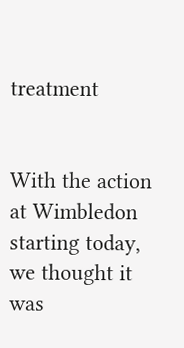treatment


With the action at Wimbledon starting today, we thought it was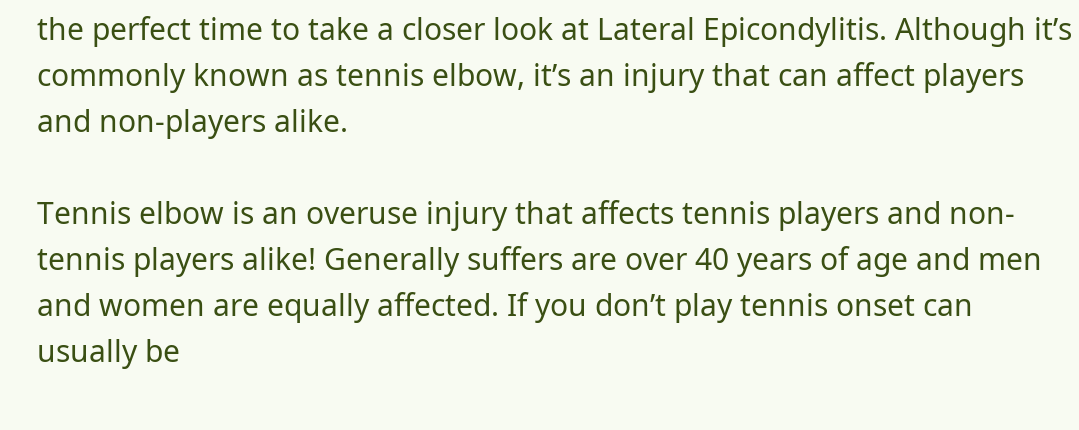the perfect time to take a closer look at Lateral Epicondylitis. Although it’s commonly known as tennis elbow, it’s an injury that can affect players and non-players alike.

Tennis elbow is an overuse injury that affects tennis players and non-tennis players alike! Generally suffers are over 40 years of age and men and women are equally affected. If you don’t play tennis onset can usually be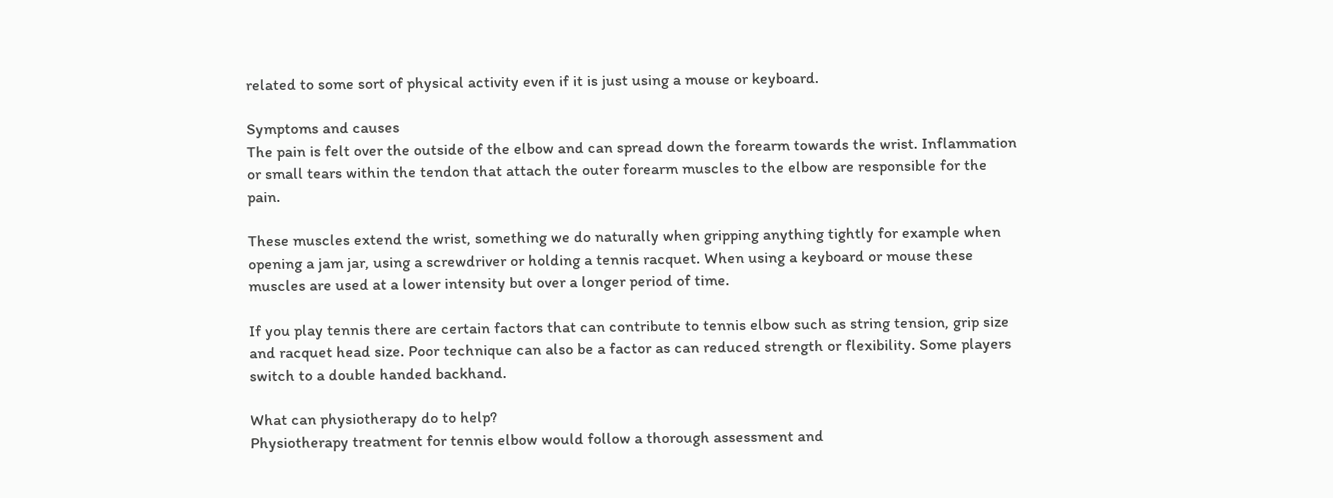related to some sort of physical activity even if it is just using a mouse or keyboard.

Symptoms and causes
The pain is felt over the outside of the elbow and can spread down the forearm towards the wrist. Inflammation or small tears within the tendon that attach the outer forearm muscles to the elbow are responsible for the pain.

These muscles extend the wrist, something we do naturally when gripping anything tightly for example when opening a jam jar, using a screwdriver or holding a tennis racquet. When using a keyboard or mouse these muscles are used at a lower intensity but over a longer period of time.

If you play tennis there are certain factors that can contribute to tennis elbow such as string tension, grip size and racquet head size. Poor technique can also be a factor as can reduced strength or flexibility. Some players switch to a double handed backhand.

What can physiotherapy do to help?
Physiotherapy treatment for tennis elbow would follow a thorough assessment and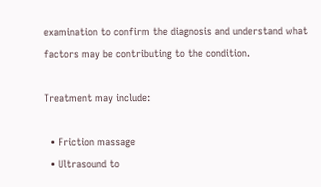examination to confirm the diagnosis and understand what factors may be contributing to the condition.

Treatment may include:

  • Friction massage
  • Ultrasound to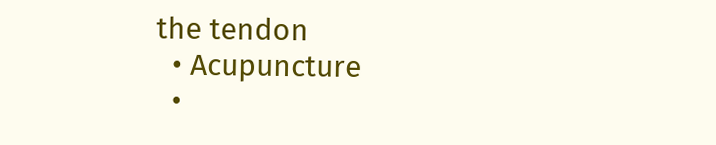the tendon
  • Acupuncture
  •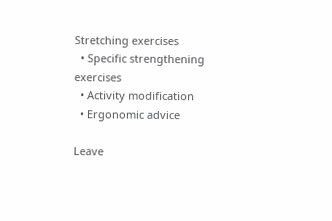Stretching exercises
  • Specific strengthening exercises
  • Activity modification
  • Ergonomic advice

Leave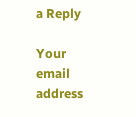a Reply

Your email address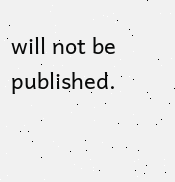will not be published.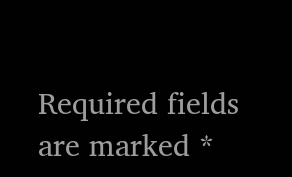Required fields are marked *